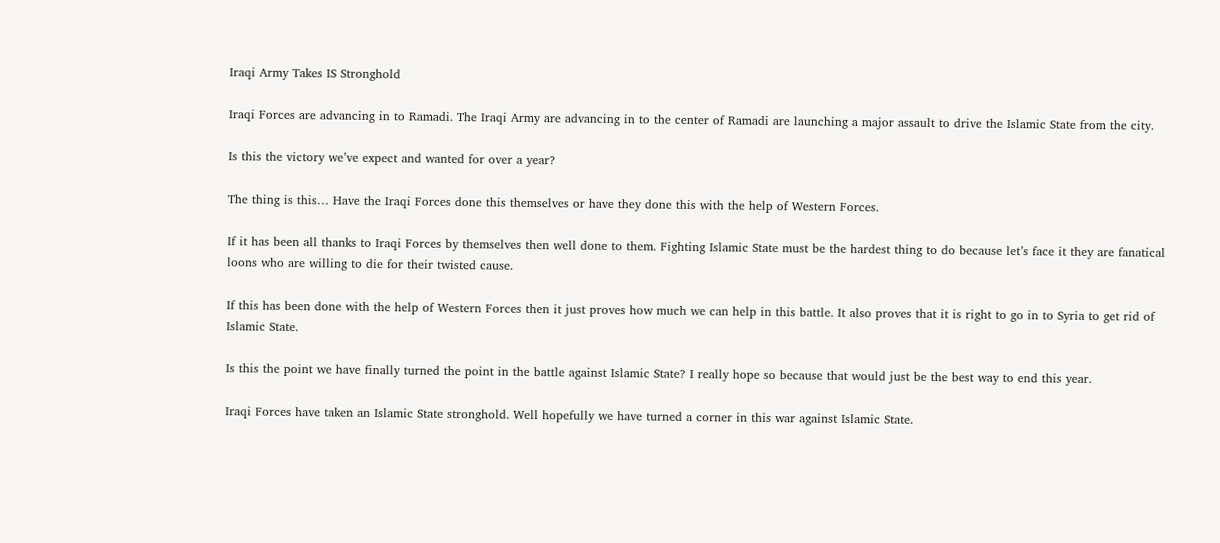Iraqi Army Takes IS Stronghold

Iraqi Forces are advancing in to Ramadi. The Iraqi Army are advancing in to the center of Ramadi are launching a major assault to drive the Islamic State from the city.

Is this the victory we’ve expect and wanted for over a year?

The thing is this… Have the Iraqi Forces done this themselves or have they done this with the help of Western Forces.

If it has been all thanks to Iraqi Forces by themselves then well done to them. Fighting Islamic State must be the hardest thing to do because let’s face it they are fanatical loons who are willing to die for their twisted cause.

If this has been done with the help of Western Forces then it just proves how much we can help in this battle. It also proves that it is right to go in to Syria to get rid of Islamic State.

Is this the point we have finally turned the point in the battle against Islamic State? I really hope so because that would just be the best way to end this year.

Iraqi Forces have taken an Islamic State stronghold. Well hopefully we have turned a corner in this war against Islamic State.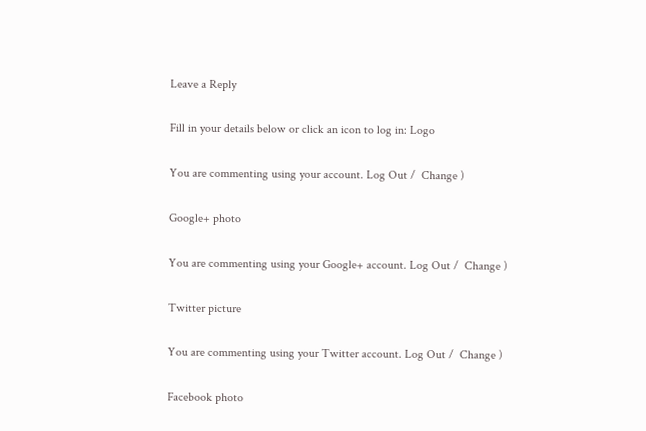Leave a Reply

Fill in your details below or click an icon to log in: Logo

You are commenting using your account. Log Out /  Change )

Google+ photo

You are commenting using your Google+ account. Log Out /  Change )

Twitter picture

You are commenting using your Twitter account. Log Out /  Change )

Facebook photo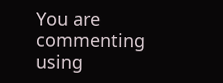You are commenting using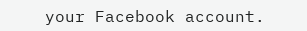your Facebook account.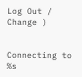Log Out /  Change )


Connecting to %s